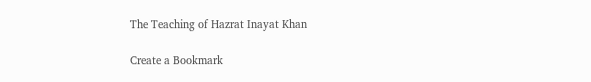The Teaching of Hazrat Inayat Khan

Create a Bookmark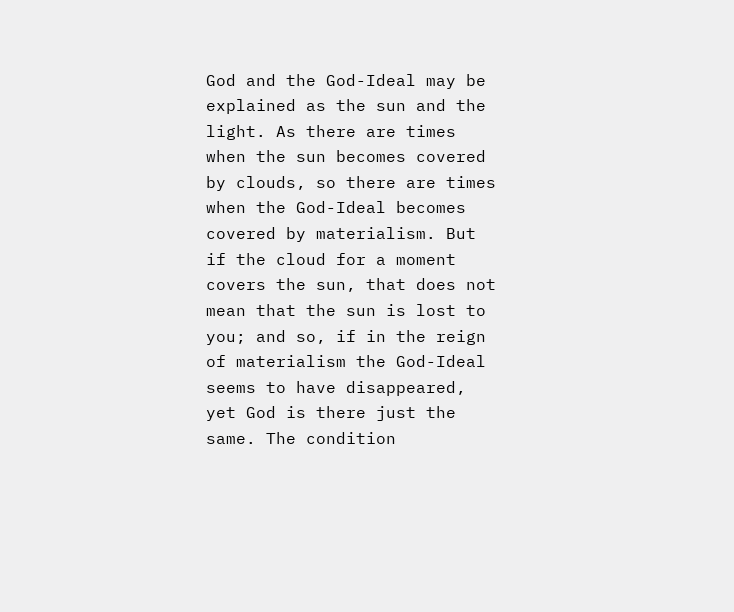God and the God-Ideal may be explained as the sun and the light. As there are times when the sun becomes covered by clouds, so there are times when the God-Ideal becomes covered by materialism. But if the cloud for a moment covers the sun, that does not mean that the sun is lost to you; and so, if in the reign of materialism the God-Ideal seems to have disappeared, yet God is there just the same. The condition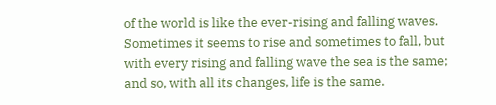of the world is like the ever-rising and falling waves. Sometimes it seems to rise and sometimes to fall, but with every rising and falling wave the sea is the same; and so, with all its changes, life is the same.